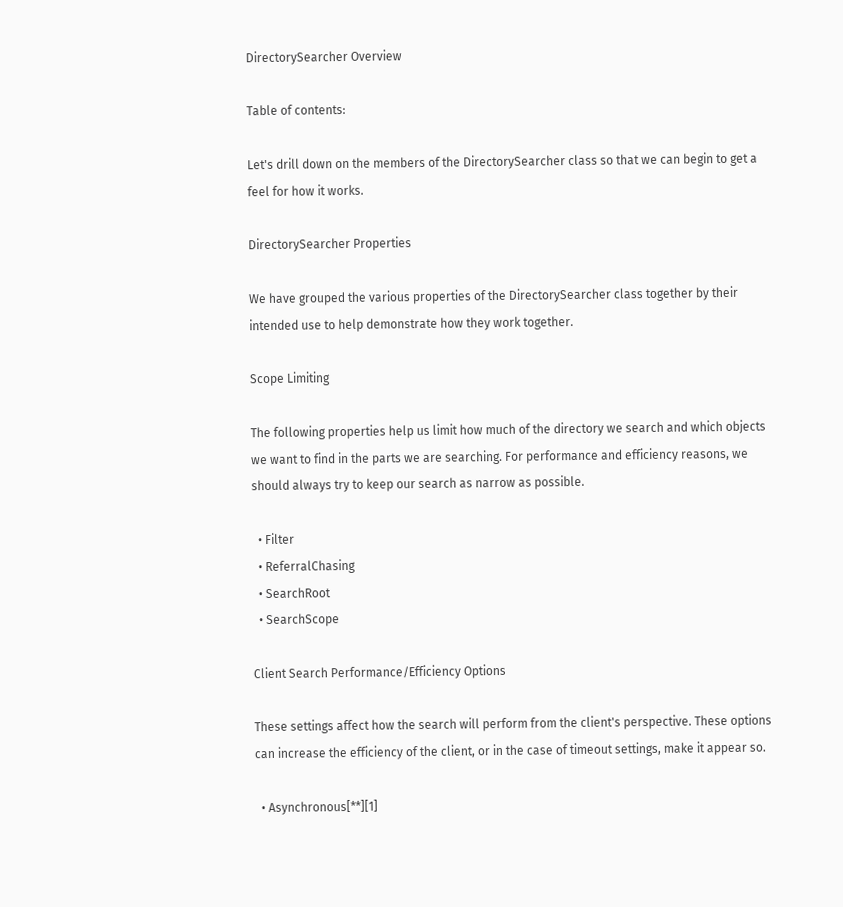DirectorySearcher Overview

Table of contents:

Let's drill down on the members of the DirectorySearcher class so that we can begin to get a feel for how it works.

DirectorySearcher Properties

We have grouped the various properties of the DirectorySearcher class together by their intended use to help demonstrate how they work together.

Scope Limiting

The following properties help us limit how much of the directory we search and which objects we want to find in the parts we are searching. For performance and efficiency reasons, we should always try to keep our search as narrow as possible.

  • Filter
  • ReferralChasing
  • SearchRoot
  • SearchScope

Client Search Performance/Efficiency Options

These settings affect how the search will perform from the client's perspective. These options can increase the efficiency of the client, or in the case of timeout settings, make it appear so.

  • Asynchronous[**][1]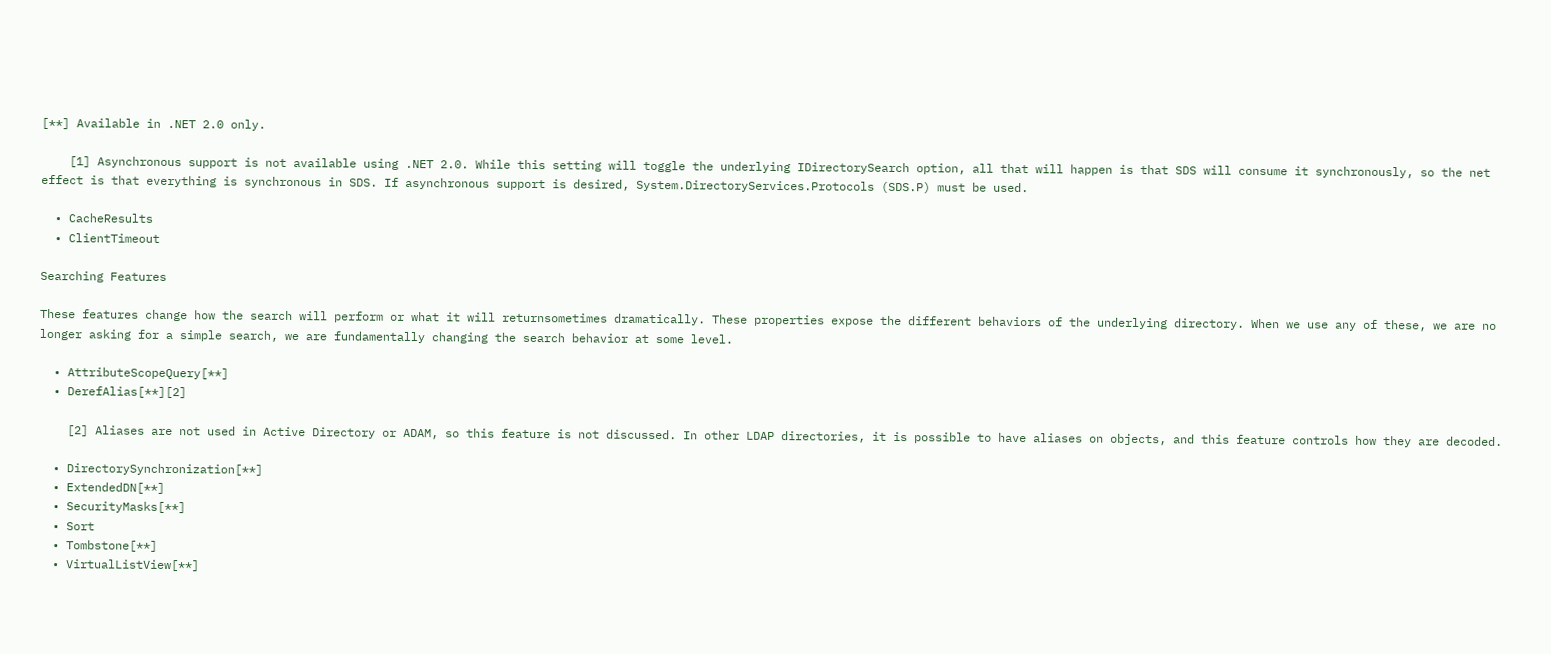[**] Available in .NET 2.0 only.

    [1] Asynchronous support is not available using .NET 2.0. While this setting will toggle the underlying IDirectorySearch option, all that will happen is that SDS will consume it synchronously, so the net effect is that everything is synchronous in SDS. If asynchronous support is desired, System.DirectoryServices.Protocols (SDS.P) must be used.

  • CacheResults
  • ClientTimeout

Searching Features

These features change how the search will perform or what it will returnsometimes dramatically. These properties expose the different behaviors of the underlying directory. When we use any of these, we are no longer asking for a simple search, we are fundamentally changing the search behavior at some level.

  • AttributeScopeQuery[**]
  • DerefAlias[**][2]

    [2] Aliases are not used in Active Directory or ADAM, so this feature is not discussed. In other LDAP directories, it is possible to have aliases on objects, and this feature controls how they are decoded.

  • DirectorySynchronization[**]
  • ExtendedDN[**]
  • SecurityMasks[**]
  • Sort
  • Tombstone[**]
  • VirtualListView[**]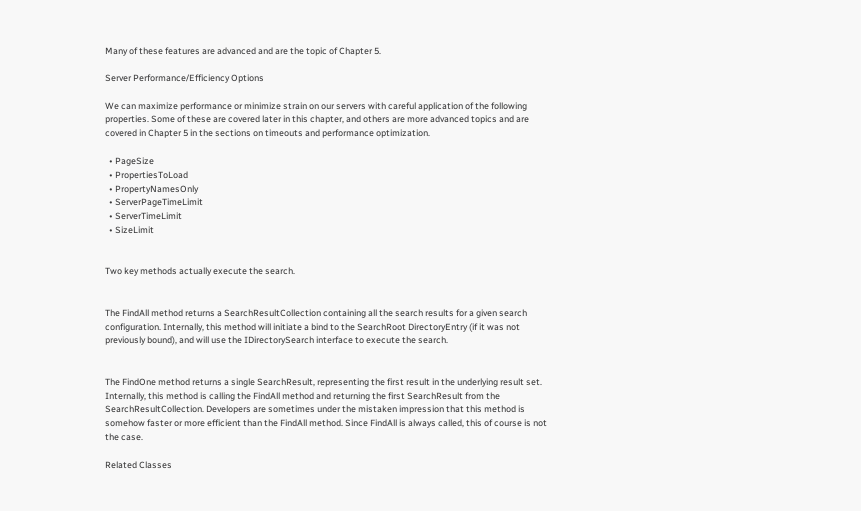Many of these features are advanced and are the topic of Chapter 5.

Server Performance/Efficiency Options

We can maximize performance or minimize strain on our servers with careful application of the following properties. Some of these are covered later in this chapter, and others are more advanced topics and are covered in Chapter 5 in the sections on timeouts and performance optimization.

  • PageSize
  • PropertiesToLoad
  • PropertyNamesOnly
  • ServerPageTimeLimit
  • ServerTimeLimit
  • SizeLimit


Two key methods actually execute the search.


The FindAll method returns a SearchResultCollection containing all the search results for a given search configuration. Internally, this method will initiate a bind to the SearchRoot DirectoryEntry (if it was not previously bound), and will use the IDirectorySearch interface to execute the search.


The FindOne method returns a single SearchResult, representing the first result in the underlying result set. Internally, this method is calling the FindAll method and returning the first SearchResult from the SearchResultCollection. Developers are sometimes under the mistaken impression that this method is somehow faster or more efficient than the FindAll method. Since FindAll is always called, this of course is not the case.

Related Classes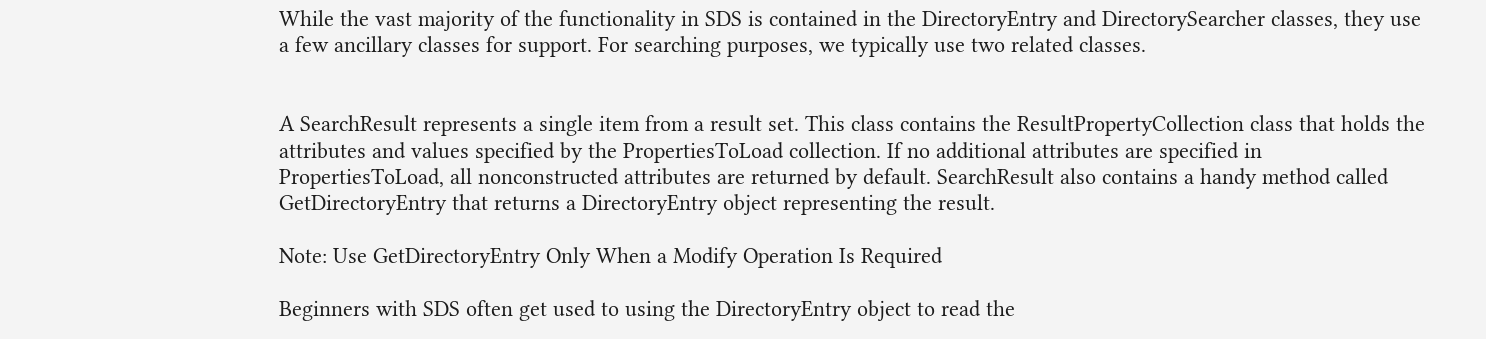While the vast majority of the functionality in SDS is contained in the DirectoryEntry and DirectorySearcher classes, they use a few ancillary classes for support. For searching purposes, we typically use two related classes.


A SearchResult represents a single item from a result set. This class contains the ResultPropertyCollection class that holds the attributes and values specified by the PropertiesToLoad collection. If no additional attributes are specified in PropertiesToLoad, all nonconstructed attributes are returned by default. SearchResult also contains a handy method called GetDirectoryEntry that returns a DirectoryEntry object representing the result.

Note: Use GetDirectoryEntry Only When a Modify Operation Is Required

Beginners with SDS often get used to using the DirectoryEntry object to read the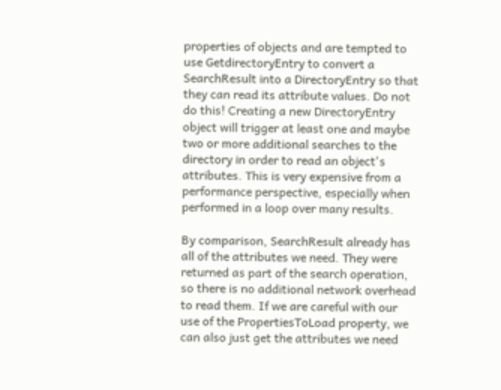properties of objects and are tempted to use GetdirectoryEntry to convert a SearchResult into a DirectoryEntry so that they can read its attribute values. Do not do this! Creating a new DirectoryEntry object will trigger at least one and maybe two or more additional searches to the directory in order to read an object's attributes. This is very expensive from a performance perspective, especially when performed in a loop over many results.

By comparison, SearchResult already has all of the attributes we need. They were returned as part of the search operation, so there is no additional network overhead to read them. If we are careful with our use of the PropertiesToLoad property, we can also just get the attributes we need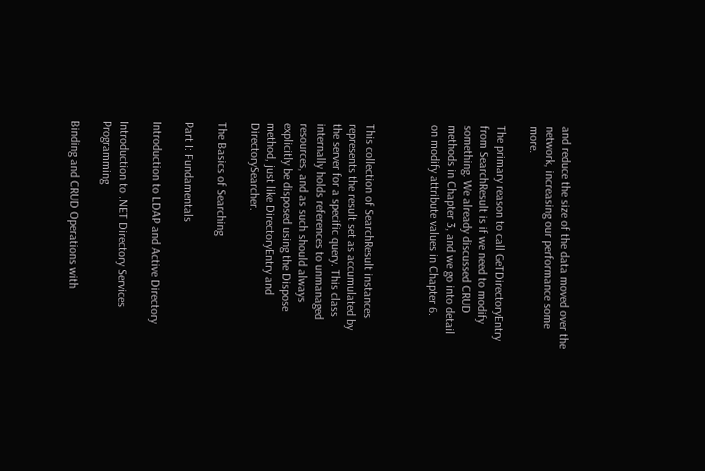and reduce the size of the data moved over the network, increasing our performance some more.

The primary reason to call GeTDirectoryEntry from SearchResult is if we need to modify something. We already discussed CRUD methods in Chapter 3, and we go into detail on modify attribute values in Chapter 6.



This collection of SearchResult instances represents the result set as accumulated by the server for a specific query. This class internally holds references to unmanaged resources, and as such should always explicitly be disposed using the Dispose method, just like DirectoryEntry and DirectorySearcher.

The Basics of Searching

Part I: Fundamentals

Introduction to LDAP and Active Directory

Introduction to .NET Directory Services Programming

Binding and CRUD Operations with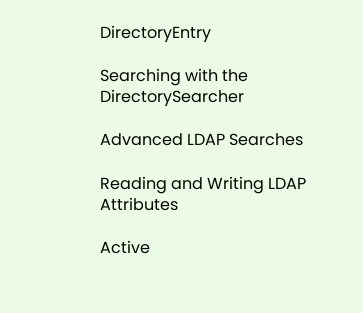DirectoryEntry

Searching with the DirectorySearcher

Advanced LDAP Searches

Reading and Writing LDAP Attributes

Active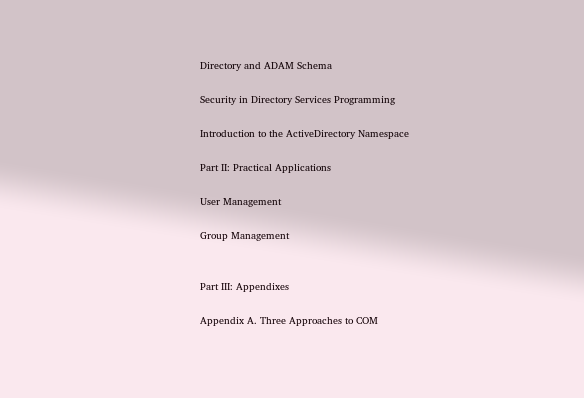Directory and ADAM Schema

Security in Directory Services Programming

Introduction to the ActiveDirectory Namespace

Part II: Practical Applications

User Management

Group Management


Part III: Appendixes

Appendix A. Three Approaches to COM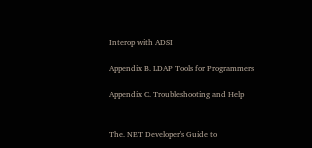Interop with ADSI

Appendix B. LDAP Tools for Programmers

Appendix C. Troubleshooting and Help


The. NET Developer's Guide to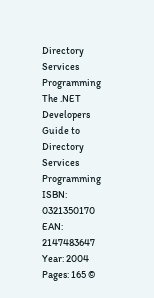Directory Services Programming
The .NET Developers Guide to Directory Services Programming
ISBN: 0321350170
EAN: 2147483647
Year: 2004
Pages: 165 ©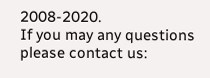2008-2020.
If you may any questions please contact us: